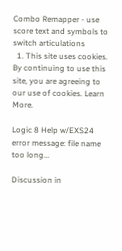Combo Remapper - use score text and symbols to switch articulations
  1. This site uses cookies. By continuing to use this site, you are agreeing to our use of cookies. Learn More.

Logic 8 Help w/EXS24 error message: file name too long...

Discussion in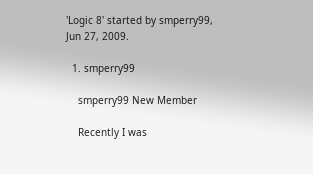'Logic 8' started by smperry99, Jun 27, 2009.

  1. smperry99

    smperry99 New Member

    Recently I was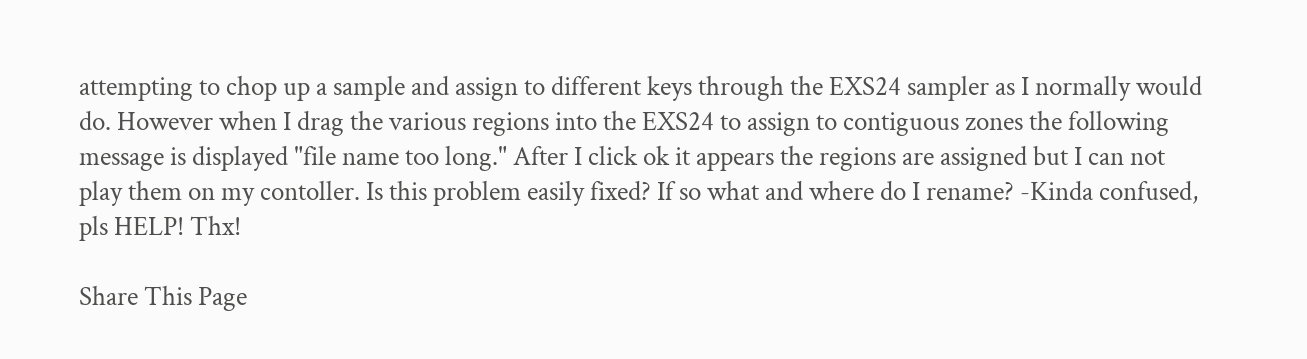attempting to chop up a sample and assign to different keys through the EXS24 sampler as I normally would do. However when I drag the various regions into the EXS24 to assign to contiguous zones the following message is displayed "file name too long." After I click ok it appears the regions are assigned but I can not play them on my contoller. Is this problem easily fixed? If so what and where do I rename? -Kinda confused, pls HELP! Thx!

Share This Page